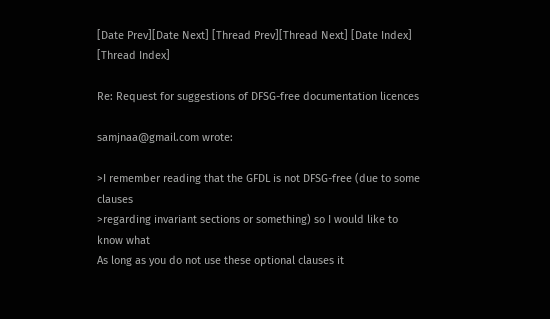[Date Prev][Date Next] [Thread Prev][Thread Next] [Date Index] [Thread Index]

Re: Request for suggestions of DFSG-free documentation licences

samjnaa@gmail.com wrote:

>I remember reading that the GFDL is not DFSG-free (due to some clauses
>regarding invariant sections or something) so I would like to know what
As long as you do not use these optional clauses it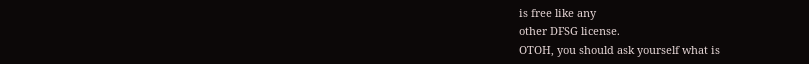is free like any
other DFSG license.
OTOH, you should ask yourself what is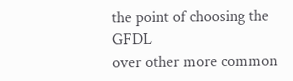the point of choosing the GFDL
over other more common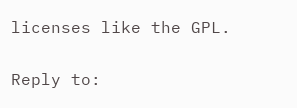licenses like the GPL.


Reply to: